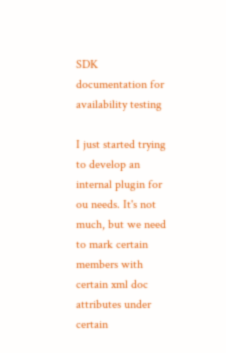SDK documentation for availability testing

I just started trying to develop an internal plugin for ou needs. It's not much, but we need to mark certain members with certain xml doc attributes under certain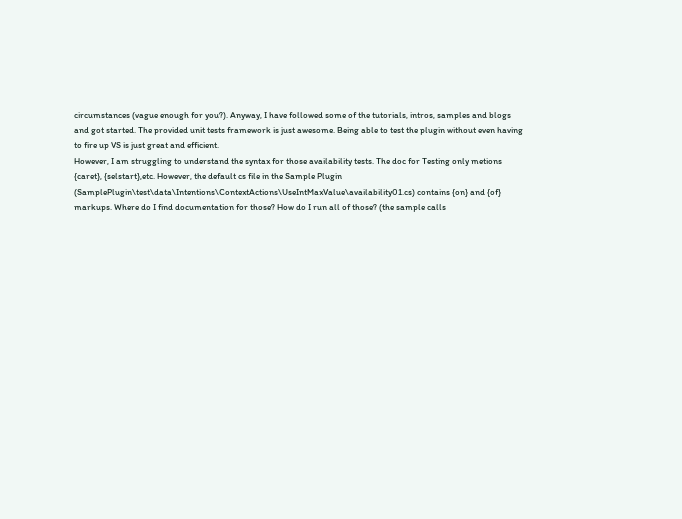circumstances (vague enough for you?). Anyway, I have followed some of the tutorials, intros, samples and blogs and got started. The provided unit tests framework is just awesome. Being able to test the plugin without even having to fire up VS is just great and efficient.
However, I am struggling to understand the syntax for those availability tests. The doc for Testing only metions {caret}, {selstart},etc. However, the default cs file in the Sample Plugin (SamplePlugin\test\data\Intentions\ContextActions\UseIntMaxValue\availability01.cs) contains {on} and {of} markups. Where do I find documentation for those? How do I run all of those? (the sample calls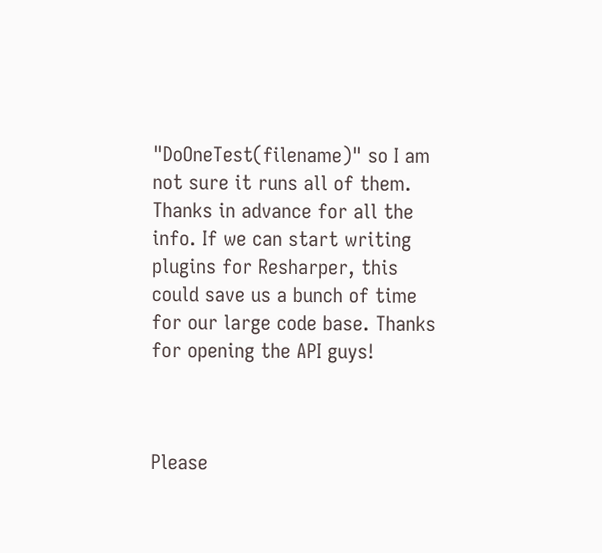"DoOneTest(filename)" so I am not sure it runs all of them.
Thanks in advance for all the info. If we can start writing plugins for Resharper, this could save us a bunch of time for our large code base. Thanks for opening the API guys!



Please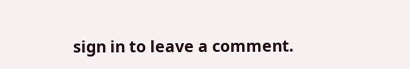sign in to leave a comment.